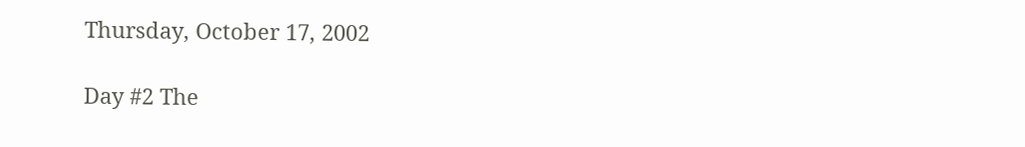Thursday, October 17, 2002

Day #2 The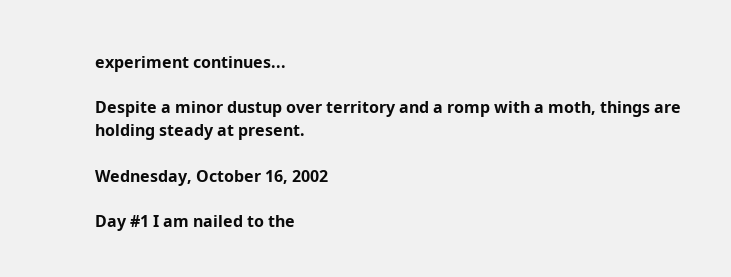experiment continues...

Despite a minor dustup over territory and a romp with a moth, things are holding steady at present.

Wednesday, October 16, 2002

Day #1 I am nailed to the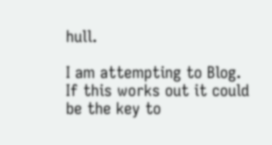hull.

I am attempting to Blog. If this works out it could be the key to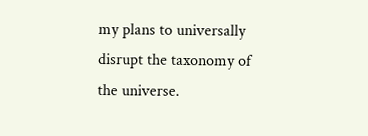my plans to universally disrupt the taxonomy of the universe.